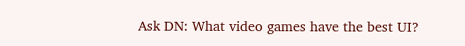Ask DN: What video games have the best UI?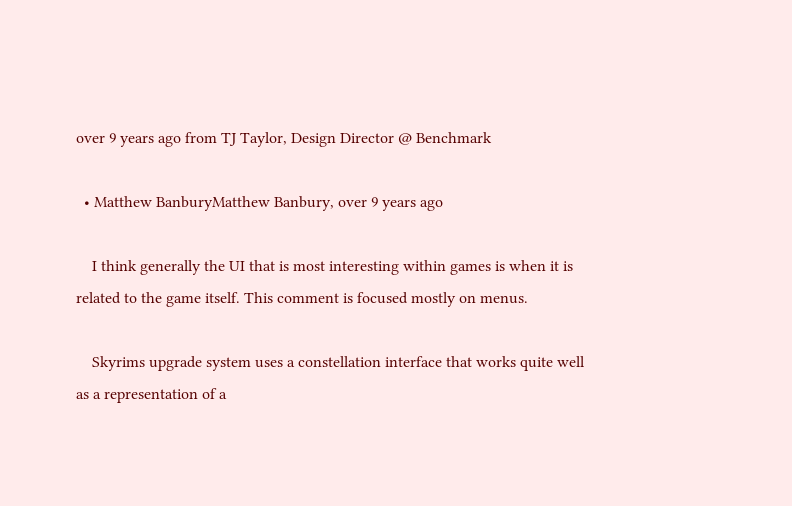over 9 years ago from TJ Taylor, Design Director @ Benchmark

  • Matthew BanburyMatthew Banbury, over 9 years ago

    I think generally the UI that is most interesting within games is when it is related to the game itself. This comment is focused mostly on menus.

    Skyrims upgrade system uses a constellation interface that works quite well as a representation of a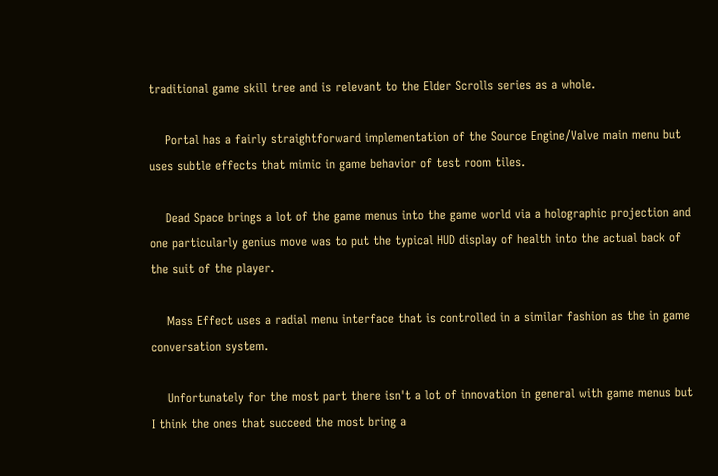traditional game skill tree and is relevant to the Elder Scrolls series as a whole.

    Portal has a fairly straightforward implementation of the Source Engine/Valve main menu but uses subtle effects that mimic in game behavior of test room tiles.

    Dead Space brings a lot of the game menus into the game world via a holographic projection and one particularly genius move was to put the typical HUD display of health into the actual back of the suit of the player.

    Mass Effect uses a radial menu interface that is controlled in a similar fashion as the in game conversation system.

    Unfortunately for the most part there isn't a lot of innovation in general with game menus but I think the ones that succeed the most bring a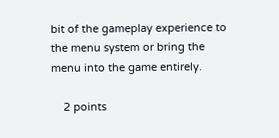bit of the gameplay experience to the menu system or bring the menu into the game entirely.

    2 points